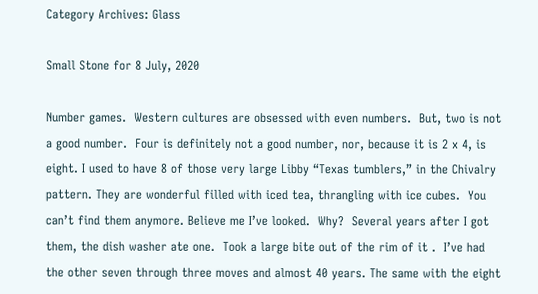Category Archives: Glass

Small Stone for 8 July, 2020

Number games.  Western cultures are obsessed with even numbers.  But, two is not a good number.  Four is definitely not a good number, nor, because it is 2 x 4, is eight. I used to have 8 of those very large Libby “Texas tumblers,” in the Chivalry pattern. They are wonderful filled with iced tea, thrangling with ice cubes.  You can’t find them anymore. Believe me I’ve looked.  Why?  Several years after I got them, the dish washer ate one.  Took a large bite out of the rim of it .  I’ve had the other seven through three moves and almost 40 years. The same with the eight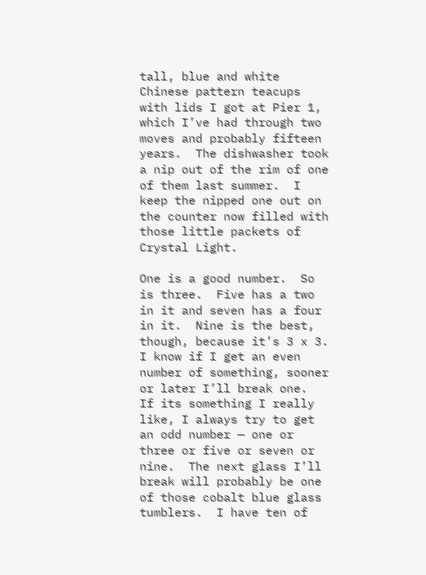tall, blue and white Chinese pattern teacups with lids I got at Pier 1, which I’ve had through two moves and probably fifteen years.  The dishwasher took a nip out of the rim of one of them last summer.  I keep the nipped one out on the counter now filled with those little packets of  Crystal Light.

One is a good number.  So is three.  Five has a two in it and seven has a four in it.  Nine is the best, though, because it’s 3 x 3.   I know if I get an even number of something, sooner or later I’ll break one.  If its something I really like, I always try to get an odd number — one or three or five or seven or nine.  The next glass I’ll break will probably be one of those cobalt blue glass tumblers.  I have ten of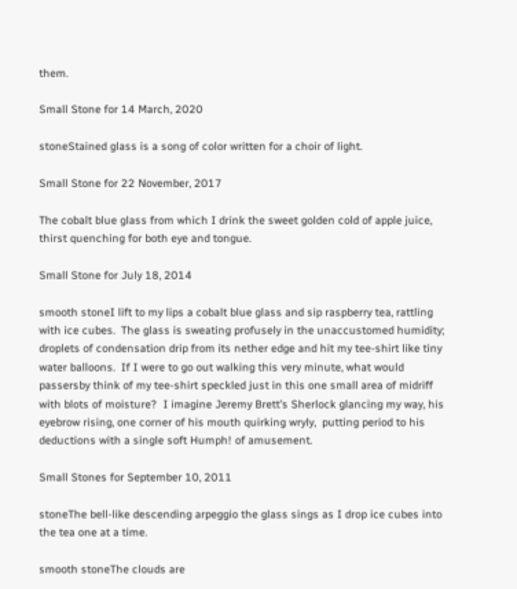them.

Small Stone for 14 March, 2020

stoneStained glass is a song of color written for a choir of light.

Small Stone for 22 November, 2017

The cobalt blue glass from which I drink the sweet golden cold of apple juice, thirst quenching for both eye and tongue.

Small Stone for July 18, 2014

smooth stoneI lift to my lips a cobalt blue glass and sip raspberry tea, rattling with ice cubes.  The glass is sweating profusely in the unaccustomed humidity; droplets of condensation drip from its nether edge and hit my tee-shirt like tiny water balloons.  If I were to go out walking this very minute, what would passersby think of my tee-shirt speckled just in this one small area of midriff with blots of moisture?  I imagine Jeremy Brett’s Sherlock glancing my way, his eyebrow rising, one corner of his mouth quirking wryly,  putting period to his deductions with a single soft Humph! of amusement.

Small Stones for September 10, 2011

stoneThe bell-like descending arpeggio the glass sings as I drop ice cubes into the tea one at a time.

smooth stoneThe clouds are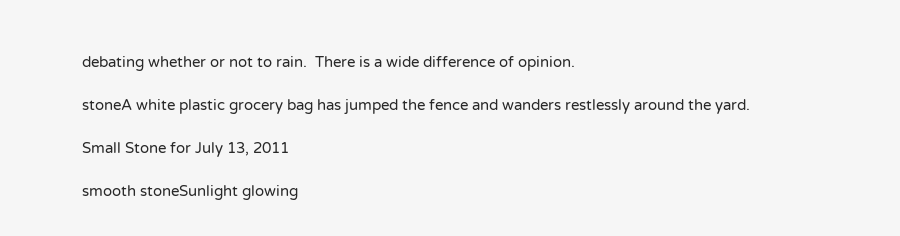debating whether or not to rain.  There is a wide difference of opinion.

stoneA white plastic grocery bag has jumped the fence and wanders restlessly around the yard.

Small Stone for July 13, 2011

smooth stoneSunlight glowing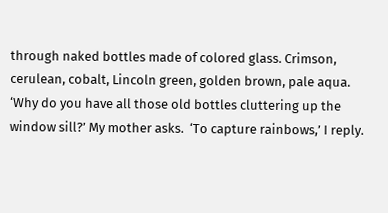through naked bottles made of colored glass. Crimson, cerulean, cobalt, Lincoln green, golden brown, pale aqua.  ‘Why do you have all those old bottles cluttering up the window sill?’ My mother asks.  ‘To capture rainbows,’ I reply.